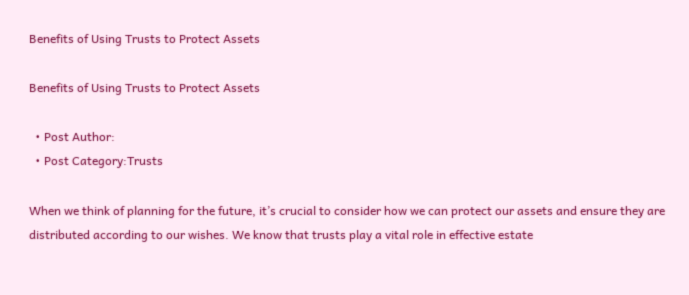Benefits of Using Trusts to Protect Assets

Benefits of Using Trusts to Protect Assets

  • Post Author:
  • Post Category:Trusts

When we think of planning for the future, it’s crucial to consider how we can protect our assets and ensure they are distributed according to our wishes. We know that trusts play a vital role in effective estate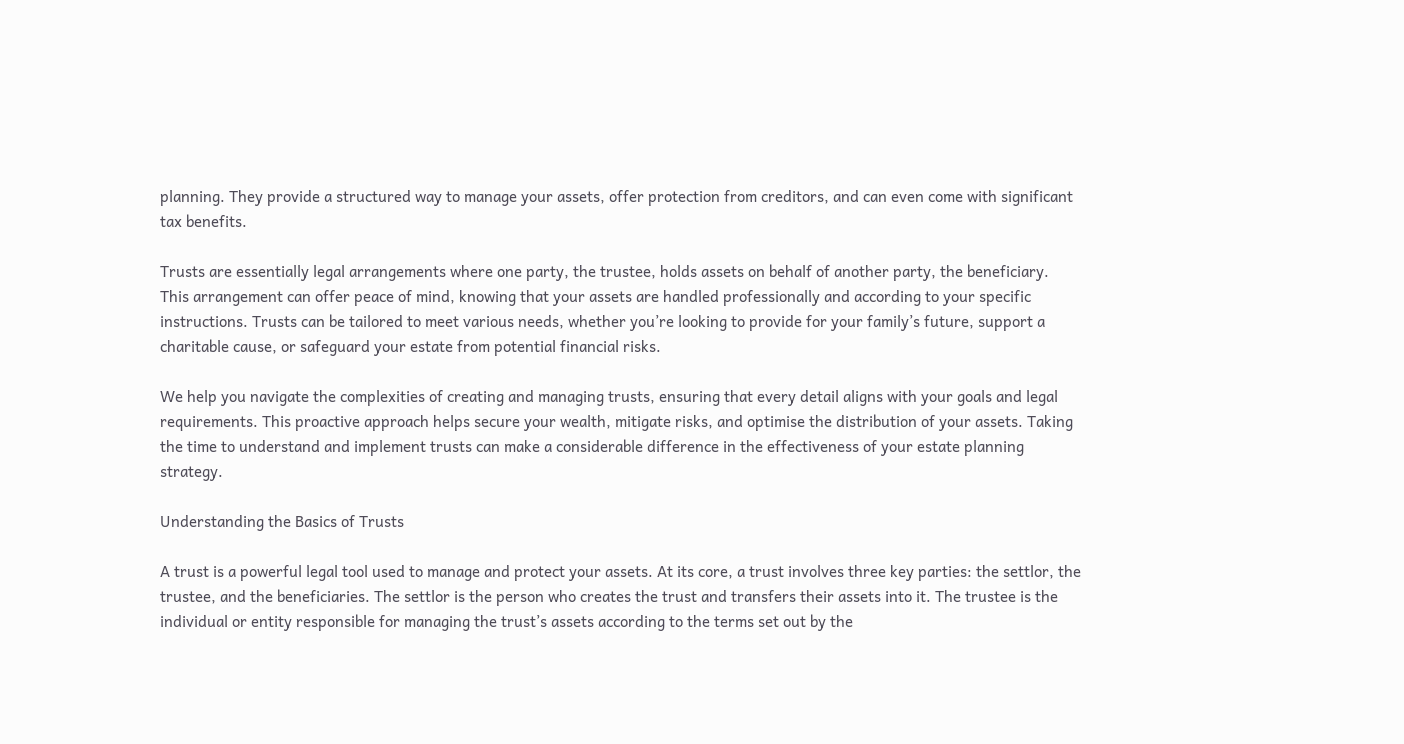planning. They provide a structured way to manage your assets, offer protection from creditors, and can even come with significant tax benefits.

Trusts are essentially legal arrangements where one party, the trustee, holds assets on behalf of another party, the beneficiary. This arrangement can offer peace of mind, knowing that your assets are handled professionally and according to your specific instructions. Trusts can be tailored to meet various needs, whether you’re looking to provide for your family’s future, support a charitable cause, or safeguard your estate from potential financial risks.

We help you navigate the complexities of creating and managing trusts, ensuring that every detail aligns with your goals and legal requirements. This proactive approach helps secure your wealth, mitigate risks, and optimise the distribution of your assets. Taking the time to understand and implement trusts can make a considerable difference in the effectiveness of your estate planning strategy.

Understanding the Basics of Trusts

A trust is a powerful legal tool used to manage and protect your assets. At its core, a trust involves three key parties: the settlor, the trustee, and the beneficiaries. The settlor is the person who creates the trust and transfers their assets into it. The trustee is the individual or entity responsible for managing the trust’s assets according to the terms set out by the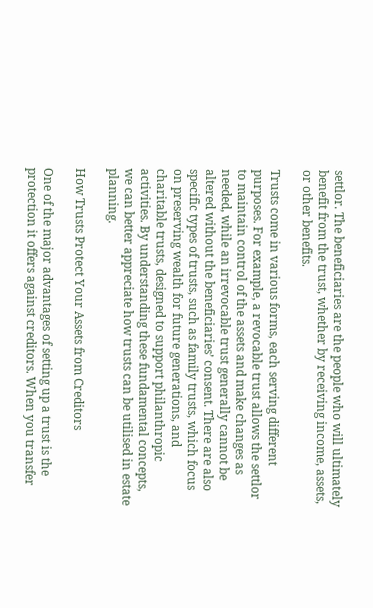settlor. The beneficiaries are the people who will ultimately benefit from the trust, whether by receiving income, assets, or other benefits.

Trusts come in various forms, each serving different purposes. For example, a revocable trust allows the settlor to maintain control of the assets and make changes as needed, while an irrevocable trust generally cannot be altered without the beneficiaries’ consent. There are also specific types of trusts, such as family trusts, which focus on preserving wealth for future generations, and charitable trusts, designed to support philanthropic activities. By understanding these fundamental concepts, we can better appreciate how trusts can be utilised in estate planning.

How Trusts Protect Your Assets from Creditors

One of the major advantages of setting up a trust is the protection it offers against creditors. When you transfer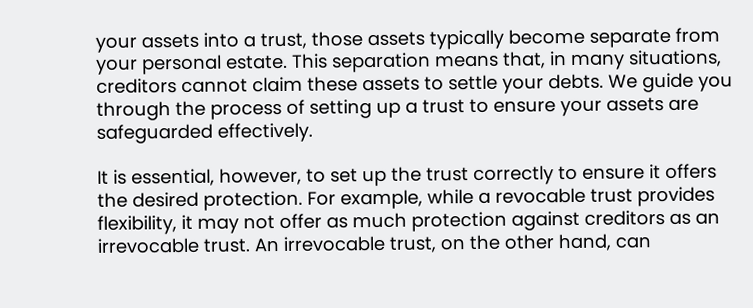your assets into a trust, those assets typically become separate from your personal estate. This separation means that, in many situations, creditors cannot claim these assets to settle your debts. We guide you through the process of setting up a trust to ensure your assets are safeguarded effectively.

It is essential, however, to set up the trust correctly to ensure it offers the desired protection. For example, while a revocable trust provides flexibility, it may not offer as much protection against creditors as an irrevocable trust. An irrevocable trust, on the other hand, can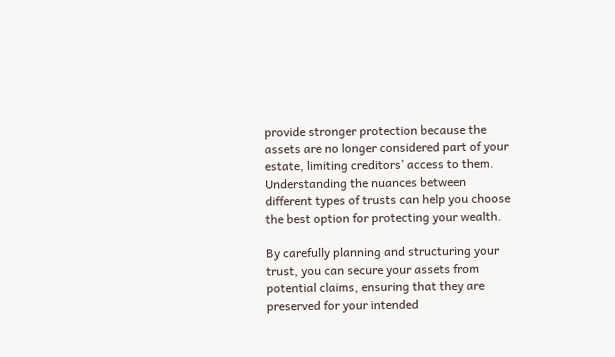provide stronger protection because the assets are no longer considered part of your estate, limiting creditors’ access to them. Understanding the nuances between different types of trusts can help you choose the best option for protecting your wealth.

By carefully planning and structuring your trust, you can secure your assets from potential claims, ensuring that they are preserved for your intended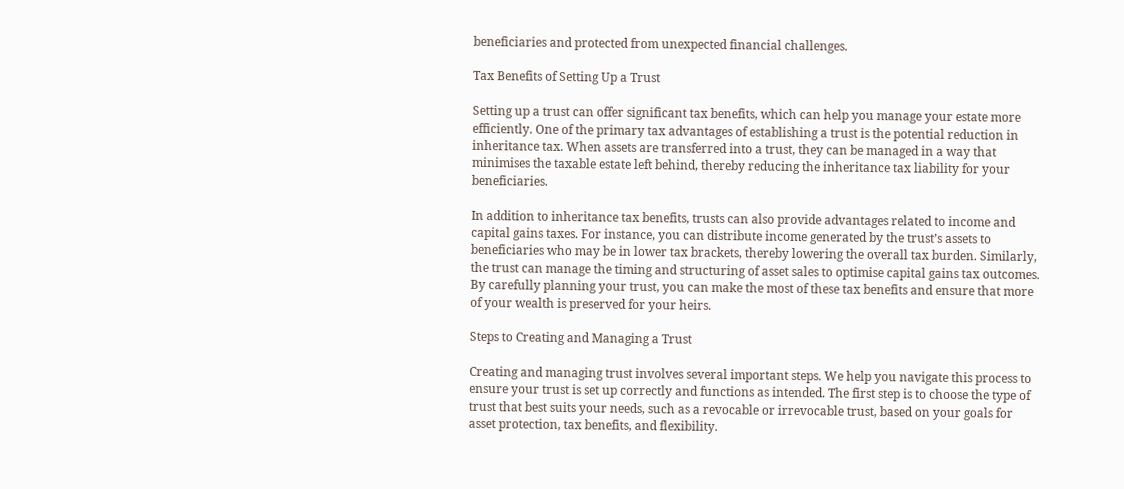beneficiaries and protected from unexpected financial challenges.

Tax Benefits of Setting Up a Trust

Setting up a trust can offer significant tax benefits, which can help you manage your estate more efficiently. One of the primary tax advantages of establishing a trust is the potential reduction in inheritance tax. When assets are transferred into a trust, they can be managed in a way that minimises the taxable estate left behind, thereby reducing the inheritance tax liability for your beneficiaries.

In addition to inheritance tax benefits, trusts can also provide advantages related to income and capital gains taxes. For instance, you can distribute income generated by the trust’s assets to beneficiaries who may be in lower tax brackets, thereby lowering the overall tax burden. Similarly, the trust can manage the timing and structuring of asset sales to optimise capital gains tax outcomes. By carefully planning your trust, you can make the most of these tax benefits and ensure that more of your wealth is preserved for your heirs.

Steps to Creating and Managing a Trust

Creating and managing trust involves several important steps. We help you navigate this process to ensure your trust is set up correctly and functions as intended. The first step is to choose the type of trust that best suits your needs, such as a revocable or irrevocable trust, based on your goals for asset protection, tax benefits, and flexibility.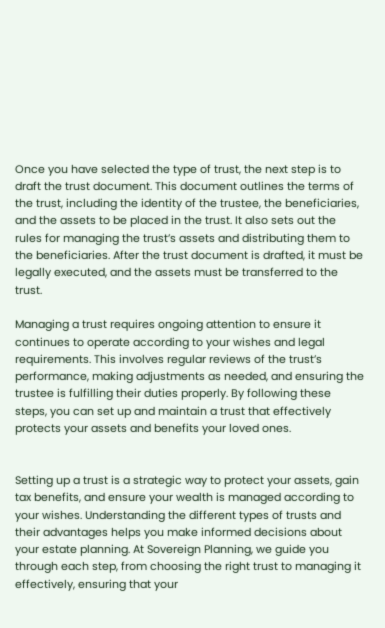Once you have selected the type of trust, the next step is to draft the trust document. This document outlines the terms of the trust, including the identity of the trustee, the beneficiaries, and the assets to be placed in the trust. It also sets out the rules for managing the trust’s assets and distributing them to the beneficiaries. After the trust document is drafted, it must be legally executed, and the assets must be transferred to the trust.

Managing a trust requires ongoing attention to ensure it continues to operate according to your wishes and legal requirements. This involves regular reviews of the trust’s performance, making adjustments as needed, and ensuring the trustee is fulfilling their duties properly. By following these steps, you can set up and maintain a trust that effectively protects your assets and benefits your loved ones.


Setting up a trust is a strategic way to protect your assets, gain tax benefits, and ensure your wealth is managed according to your wishes. Understanding the different types of trusts and their advantages helps you make informed decisions about your estate planning. At Sovereign Planning, we guide you through each step, from choosing the right trust to managing it effectively, ensuring that your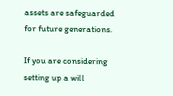assets are safeguarded for future generations.

If you are considering setting up a will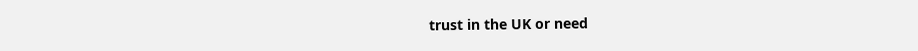trust in the UK or need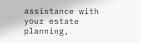assistance with your estate planning,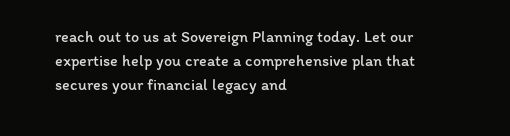reach out to us at Sovereign Planning today. Let our expertise help you create a comprehensive plan that secures your financial legacy and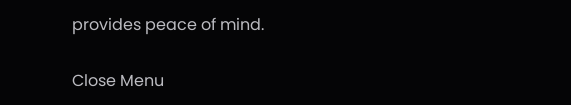provides peace of mind.

Close Menu